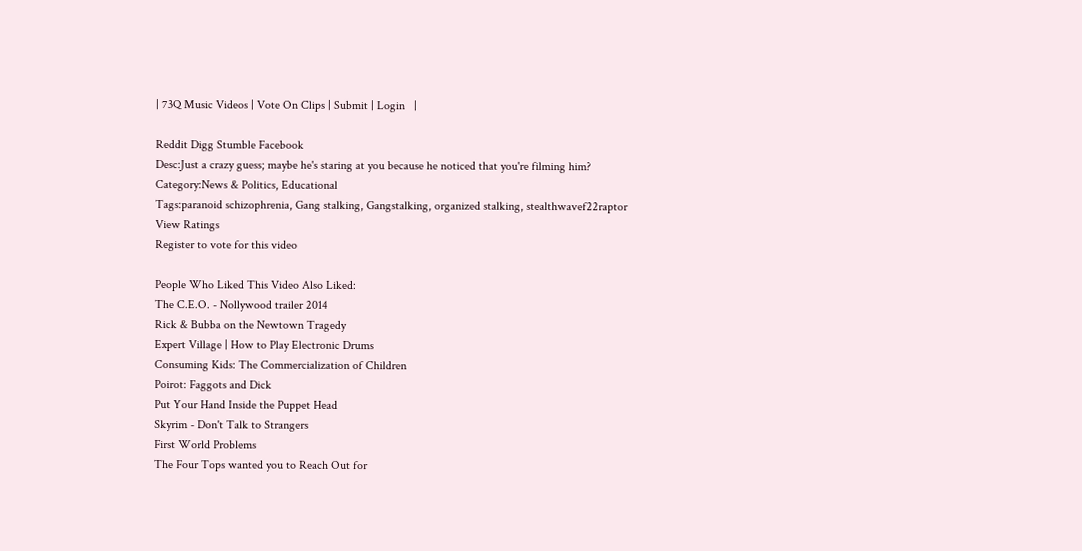| 73Q Music Videos | Vote On Clips | Submit | Login   |

Reddit Digg Stumble Facebook
Desc:Just a crazy guess; maybe he's staring at you because he noticed that you're filming him?
Category:News & Politics, Educational
Tags:paranoid schizophrenia, Gang stalking, Gangstalking, organized stalking, stealthwavef22raptor
View Ratings
Register to vote for this video

People Who Liked This Video Also Liked:
The C.E.O. - Nollywood trailer 2014
Rick & Bubba on the Newtown Tragedy
Expert Village | How to Play Electronic Drums
Consuming Kids: The Commercialization of Children
Poirot: Faggots and Dick
Put Your Hand Inside the Puppet Head
Skyrim - Don't Talk to Strangers
First World Problems
The Four Tops wanted you to Reach Out for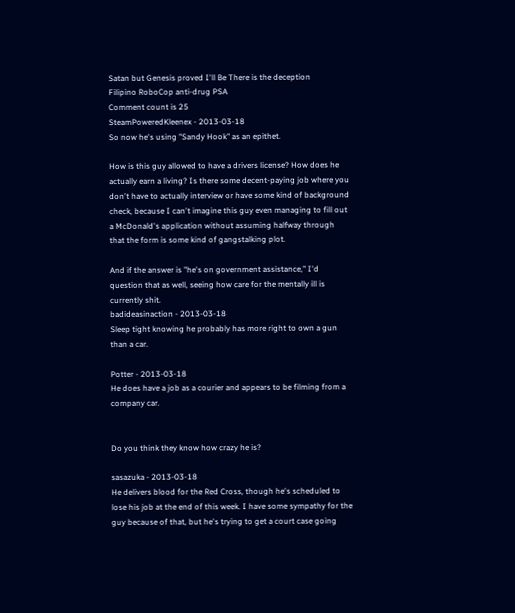Satan but Genesis proved I'll Be There is the deception
Filipino RoboCop anti-drug PSA
Comment count is 25
SteamPoweredKleenex - 2013-03-18
So now he's using "Sandy Hook" as an epithet.

How is this guy allowed to have a drivers license? How does he actually earn a living? Is there some decent-paying job where you don't have to actually interview or have some kind of background check, because I can't imagine this guy even managing to fill out a McDonald's application without assuming halfway through that the form is some kind of gangstalking plot.

And if the answer is "he's on government assistance," I'd question that as well, seeing how care for the mentally ill is currently shit.
badideasinaction - 2013-03-18
Sleep tight knowing he probably has more right to own a gun than a car.

Potter - 2013-03-18
He does have a job as a courier and appears to be filming from a company car.


Do you think they know how crazy he is?

sasazuka - 2013-03-18
He delivers blood for the Red Cross, though he's scheduled to lose his job at the end of this week. I have some sympathy for the guy because of that, but he's trying to get a court case going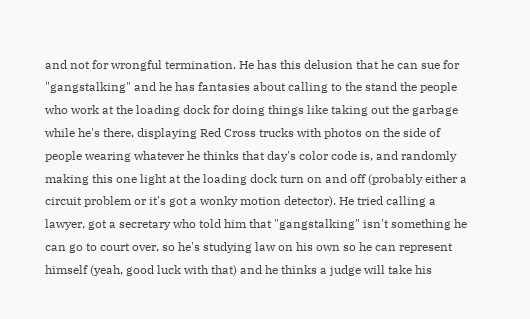and not for wrongful termination. He has this delusion that he can sue for "gangstalking" and he has fantasies about calling to the stand the people who work at the loading dock for doing things like taking out the garbage while he's there, displaying Red Cross trucks with photos on the side of people wearing whatever he thinks that day's color code is, and randomly making this one light at the loading dock turn on and off (probably either a circuit problem or it's got a wonky motion detector). He tried calling a lawyer, got a secretary who told him that "gangstalking" isn't something he can go to court over, so he's studying law on his own so he can represent himself (yeah, good luck with that) and he thinks a judge will take his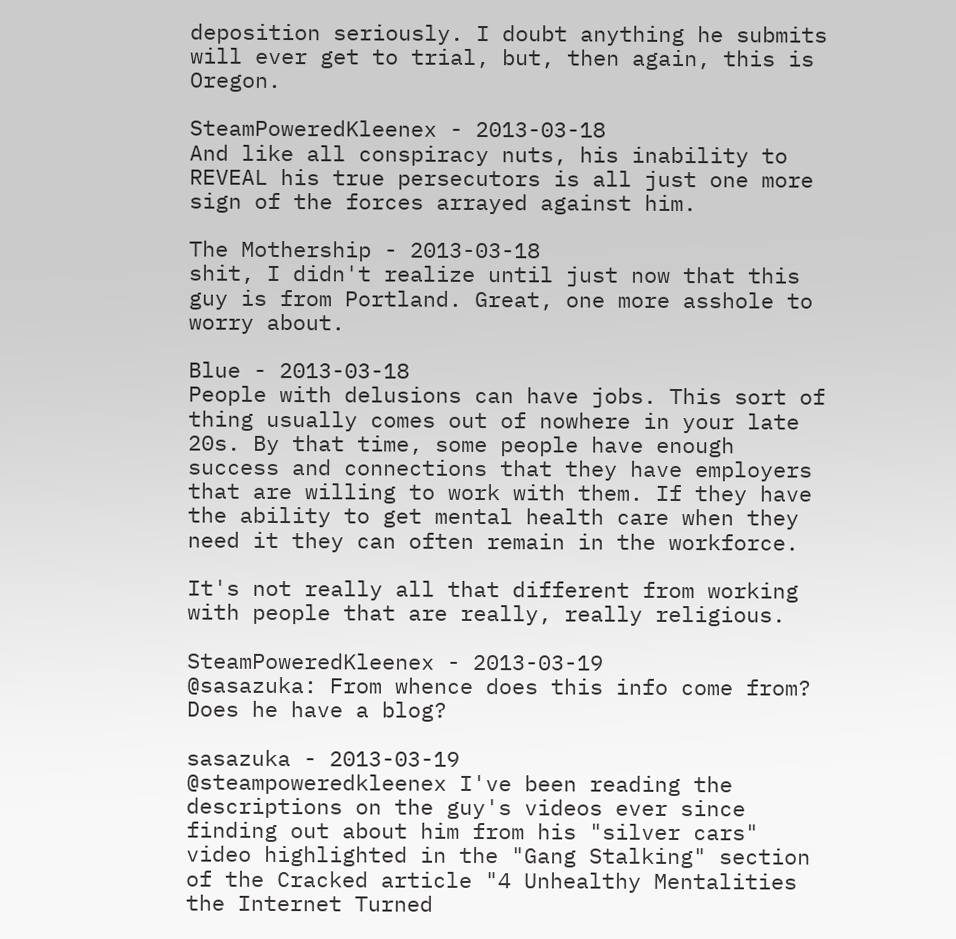deposition seriously. I doubt anything he submits will ever get to trial, but, then again, this is Oregon.

SteamPoweredKleenex - 2013-03-18
And like all conspiracy nuts, his inability to REVEAL his true persecutors is all just one more sign of the forces arrayed against him.

The Mothership - 2013-03-18
shit, I didn't realize until just now that this guy is from Portland. Great, one more asshole to worry about.

Blue - 2013-03-18
People with delusions can have jobs. This sort of thing usually comes out of nowhere in your late 20s. By that time, some people have enough success and connections that they have employers that are willing to work with them. If they have the ability to get mental health care when they need it they can often remain in the workforce.

It's not really all that different from working with people that are really, really religious.

SteamPoweredKleenex - 2013-03-19
@sasazuka: From whence does this info come from? Does he have a blog?

sasazuka - 2013-03-19
@steampoweredkleenex I've been reading the descriptions on the guy's videos ever since finding out about him from his "silver cars" video highlighted in the "Gang Stalking" section of the Cracked article "4 Unhealthy Mentalities the Internet Turned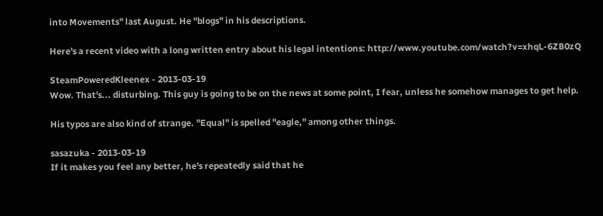into Movements" last August. He "blogs" in his descriptions.

Here's a recent video with a long written entry about his legal intentions: http://www.youtube.com/watch?v=xhqL-6ZB0zQ

SteamPoweredKleenex - 2013-03-19
Wow. That's... disturbing. This guy is going to be on the news at some point, I fear, unless he somehow manages to get help.

His typos are also kind of strange. "Equal" is spelled "eagle," among other things.

sasazuka - 2013-03-19
If it makes you feel any better, he's repeatedly said that he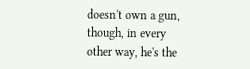doesn't own a gun, though, in every other way, he's the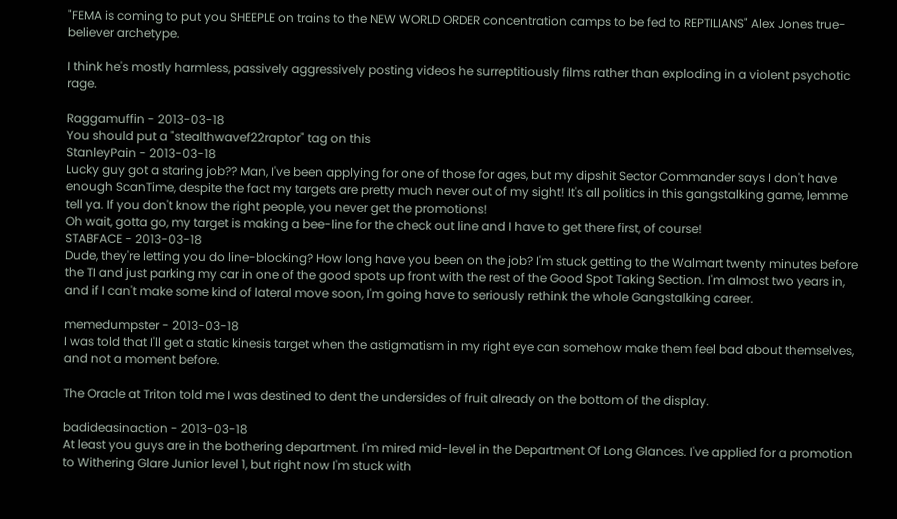"FEMA is coming to put you SHEEPLE on trains to the NEW WORLD ORDER concentration camps to be fed to REPTILIANS" Alex Jones true-believer archetype.

I think he's mostly harmless, passively aggressively posting videos he surreptitiously films rather than exploding in a violent psychotic rage.

Raggamuffin - 2013-03-18
You should put a "stealthwavef22raptor" tag on this
StanleyPain - 2013-03-18
Lucky guy got a staring job?? Man, I've been applying for one of those for ages, but my dipshit Sector Commander says I don't have enough ScanTime, despite the fact my targets are pretty much never out of my sight! It's all politics in this gangstalking game, lemme tell ya. If you don't know the right people, you never get the promotions!
Oh wait, gotta go, my target is making a bee-line for the check out line and I have to get there first, of course!
STABFACE - 2013-03-18
Dude, they're letting you do line-blocking? How long have you been on the job? I'm stuck getting to the Walmart twenty minutes before the TI and just parking my car in one of the good spots up front with the rest of the Good Spot Taking Section. I'm almost two years in, and if I can't make some kind of lateral move soon, I'm going have to seriously rethink the whole Gangstalking career.

memedumpster - 2013-03-18
I was told that I'll get a static kinesis target when the astigmatism in my right eye can somehow make them feel bad about themselves, and not a moment before.

The Oracle at Triton told me I was destined to dent the undersides of fruit already on the bottom of the display.

badideasinaction - 2013-03-18
At least you guys are in the bothering department. I'm mired mid-level in the Department Of Long Glances. I've applied for a promotion to Withering Glare Junior level 1, but right now I'm stuck with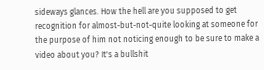sideways glances. How the hell are you supposed to get recognition for almost-but-not-quite looking at someone for the purpose of him not noticing enough to be sure to make a video about you? It's a bullshit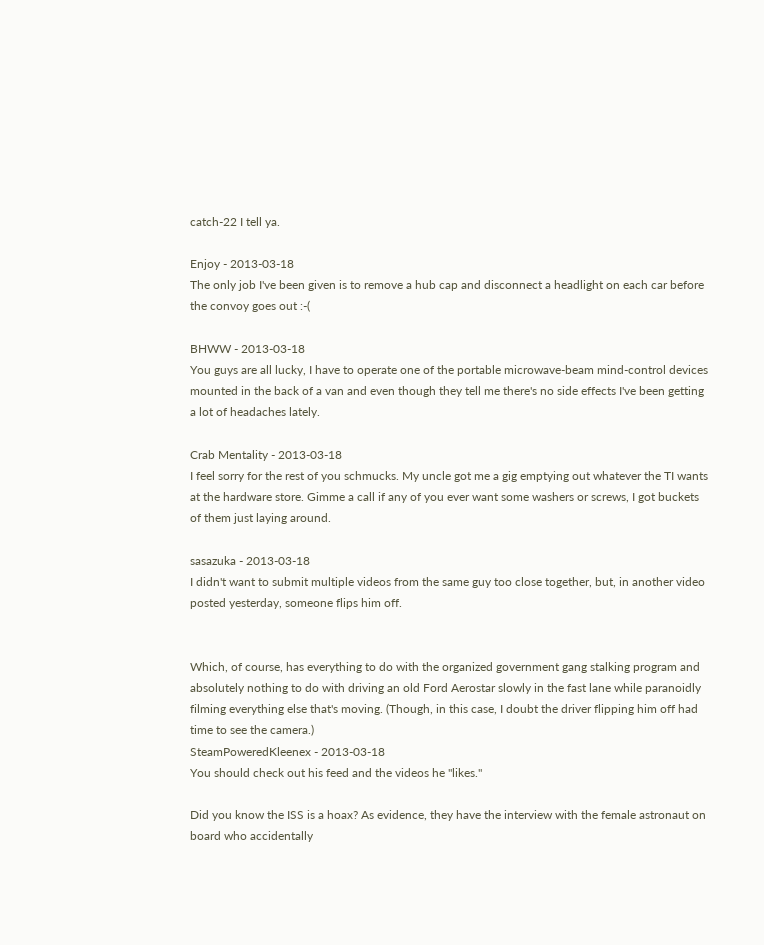catch-22 I tell ya.

Enjoy - 2013-03-18
The only job I've been given is to remove a hub cap and disconnect a headlight on each car before the convoy goes out :-(

BHWW - 2013-03-18
You guys are all lucky, I have to operate one of the portable microwave-beam mind-control devices mounted in the back of a van and even though they tell me there's no side effects I've been getting a lot of headaches lately.

Crab Mentality - 2013-03-18
I feel sorry for the rest of you schmucks. My uncle got me a gig emptying out whatever the TI wants at the hardware store. Gimme a call if any of you ever want some washers or screws, I got buckets of them just laying around.

sasazuka - 2013-03-18
I didn't want to submit multiple videos from the same guy too close together, but, in another video posted yesterday, someone flips him off.


Which, of course, has everything to do with the organized government gang stalking program and absolutely nothing to do with driving an old Ford Aerostar slowly in the fast lane while paranoidly filming everything else that's moving. (Though, in this case, I doubt the driver flipping him off had time to see the camera.)
SteamPoweredKleenex - 2013-03-18
You should check out his feed and the videos he "likes."

Did you know the ISS is a hoax? As evidence, they have the interview with the female astronaut on board who accidentally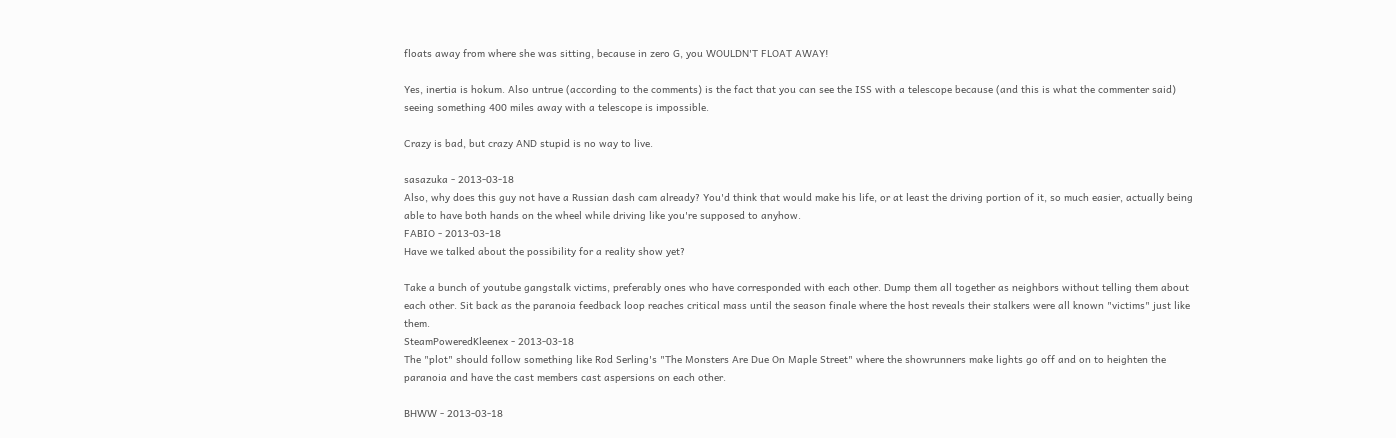floats away from where she was sitting, because in zero G, you WOULDN'T FLOAT AWAY!

Yes, inertia is hokum. Also untrue (according to the comments) is the fact that you can see the ISS with a telescope because (and this is what the commenter said) seeing something 400 miles away with a telescope is impossible.

Crazy is bad, but crazy AND stupid is no way to live.

sasazuka - 2013-03-18
Also, why does this guy not have a Russian dash cam already? You'd think that would make his life, or at least the driving portion of it, so much easier, actually being able to have both hands on the wheel while driving like you're supposed to anyhow.
FABIO - 2013-03-18
Have we talked about the possibility for a reality show yet?

Take a bunch of youtube gangstalk victims, preferably ones who have corresponded with each other. Dump them all together as neighbors without telling them about each other. Sit back as the paranoia feedback loop reaches critical mass until the season finale where the host reveals their stalkers were all known "victims" just like them.
SteamPoweredKleenex - 2013-03-18
The "plot" should follow something like Rod Serling's "The Monsters Are Due On Maple Street" where the showrunners make lights go off and on to heighten the paranoia and have the cast members cast aspersions on each other.

BHWW - 2013-03-18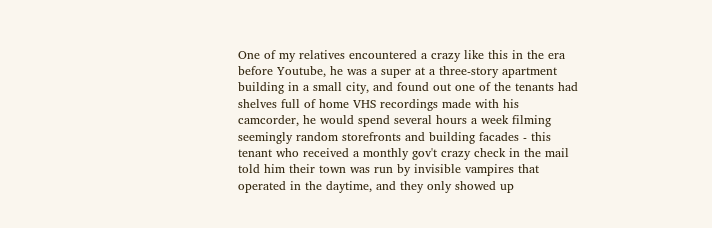One of my relatives encountered a crazy like this in the era before Youtube, he was a super at a three-story apartment building in a small city, and found out one of the tenants had shelves full of home VHS recordings made with his camcorder, he would spend several hours a week filming seemingly random storefronts and building facades - this tenant who received a monthly gov't crazy check in the mail told him their town was run by invisible vampires that operated in the daytime, and they only showed up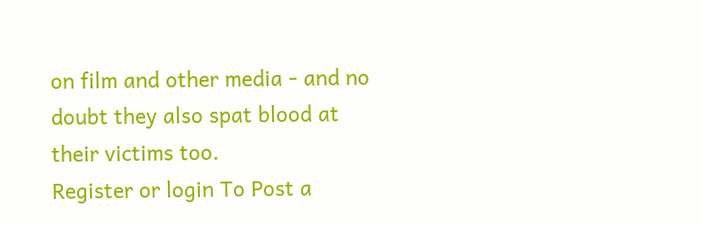on film and other media - and no doubt they also spat blood at their victims too.
Register or login To Post a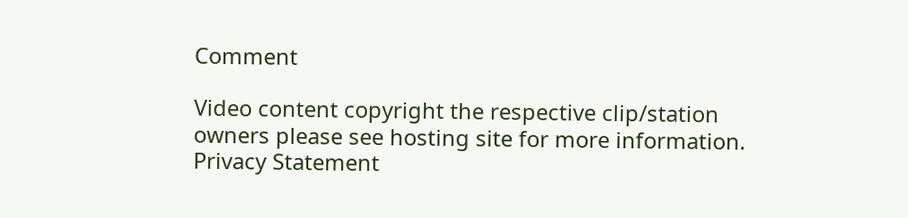Comment

Video content copyright the respective clip/station owners please see hosting site for more information.
Privacy Statement